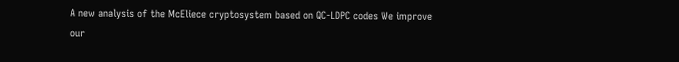A new analysis of the McEliece cryptosystem based on QC-LDPC codes We improve our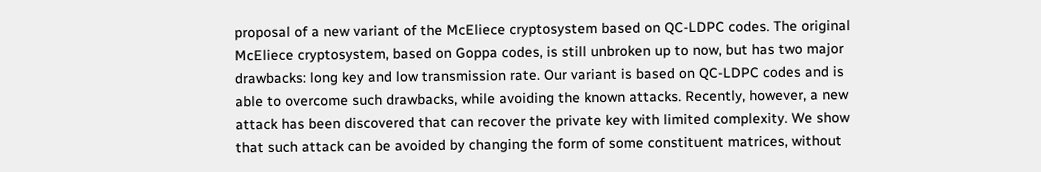proposal of a new variant of the McEliece cryptosystem based on QC-LDPC codes. The original McEliece cryptosystem, based on Goppa codes, is still unbroken up to now, but has two major drawbacks: long key and low transmission rate. Our variant is based on QC-LDPC codes and is able to overcome such drawbacks, while avoiding the known attacks. Recently, however, a new attack has been discovered that can recover the private key with limited complexity. We show that such attack can be avoided by changing the form of some constituent matrices, without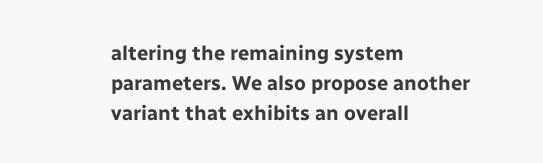altering the remaining system parameters. We also propose another variant that exhibits an overall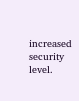increased security level.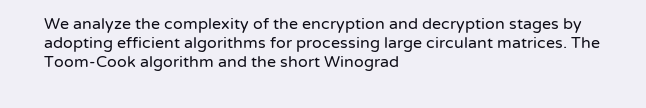We analyze the complexity of the encryption and decryption stages by adopting efficient algorithms for processing large circulant matrices. The Toom-Cook algorithm and the short Winograd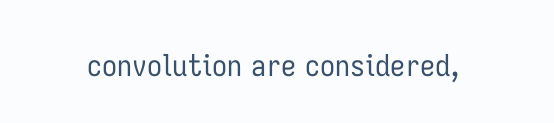convolution are considered,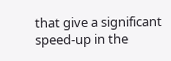that give a significant speed-up in the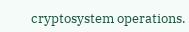cryptosystem operations.